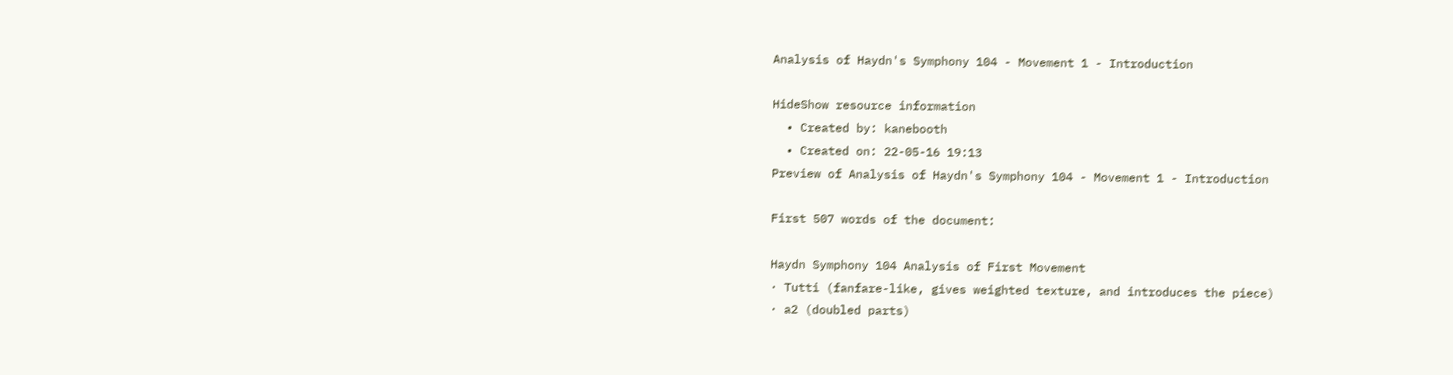Analysis of Haydn's Symphony 104 - Movement 1 - Introduction

HideShow resource information
  • Created by: kanebooth
  • Created on: 22-05-16 19:13
Preview of Analysis of Haydn's Symphony 104 - Movement 1 - Introduction

First 507 words of the document:

Haydn Symphony 104 Analysis of First Movement
· Tutti (fanfare-like, gives weighted texture, and introduces the piece)
· a2 (doubled parts)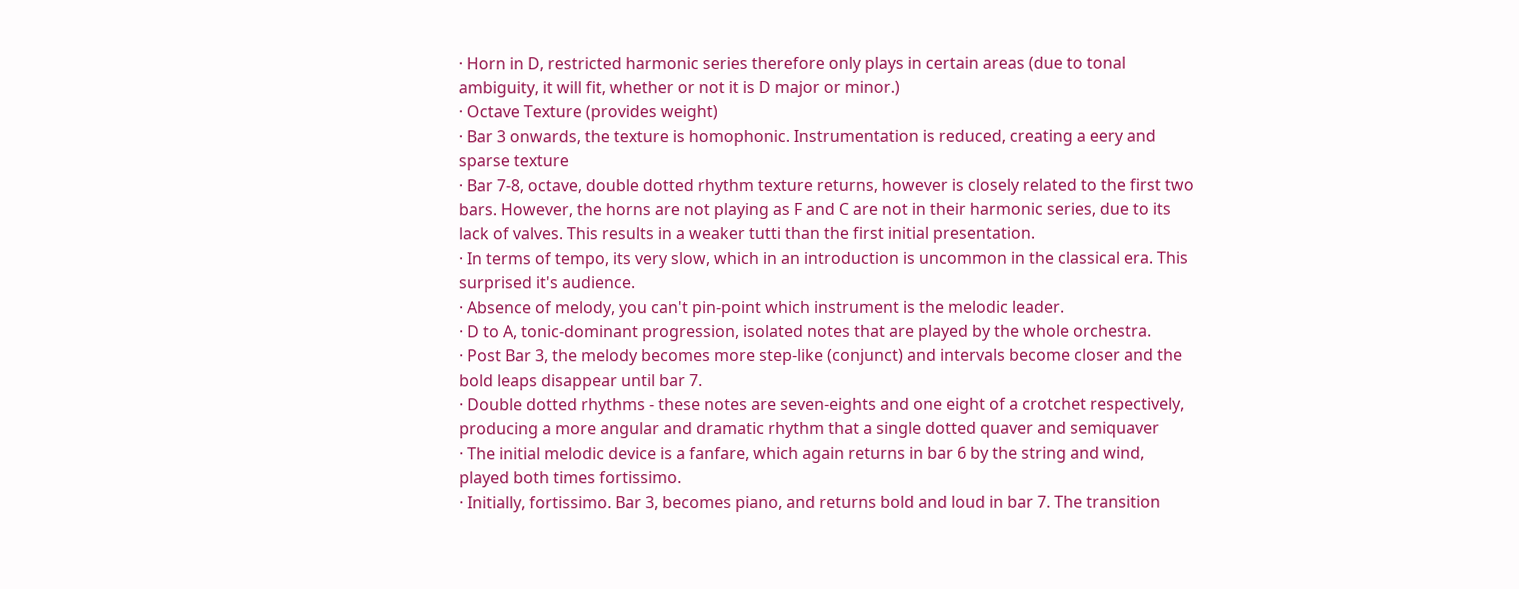· Horn in D, restricted harmonic series therefore only plays in certain areas (due to tonal
ambiguity, it will fit, whether or not it is D major or minor.)
· Octave Texture (provides weight)
· Bar 3 onwards, the texture is homophonic. Instrumentation is reduced, creating a eery and
sparse texture
· Bar 7-8, octave, double dotted rhythm texture returns, however is closely related to the first two
bars. However, the horns are not playing as F and C are not in their harmonic series, due to its
lack of valves. This results in a weaker tutti than the first initial presentation.
· In terms of tempo, its very slow, which in an introduction is uncommon in the classical era. This
surprised it's audience.
· Absence of melody, you can't pin-point which instrument is the melodic leader.
· D to A, tonic-dominant progression, isolated notes that are played by the whole orchestra.
· Post Bar 3, the melody becomes more step-like (conjunct) and intervals become closer and the
bold leaps disappear until bar 7.
· Double dotted rhythms - these notes are seven-eights and one eight of a crotchet respectively,
producing a more angular and dramatic rhythm that a single dotted quaver and semiquaver
· The initial melodic device is a fanfare, which again returns in bar 6 by the string and wind,
played both times fortissimo.
· Initially, fortissimo. Bar 3, becomes piano, and returns bold and loud in bar 7. The transition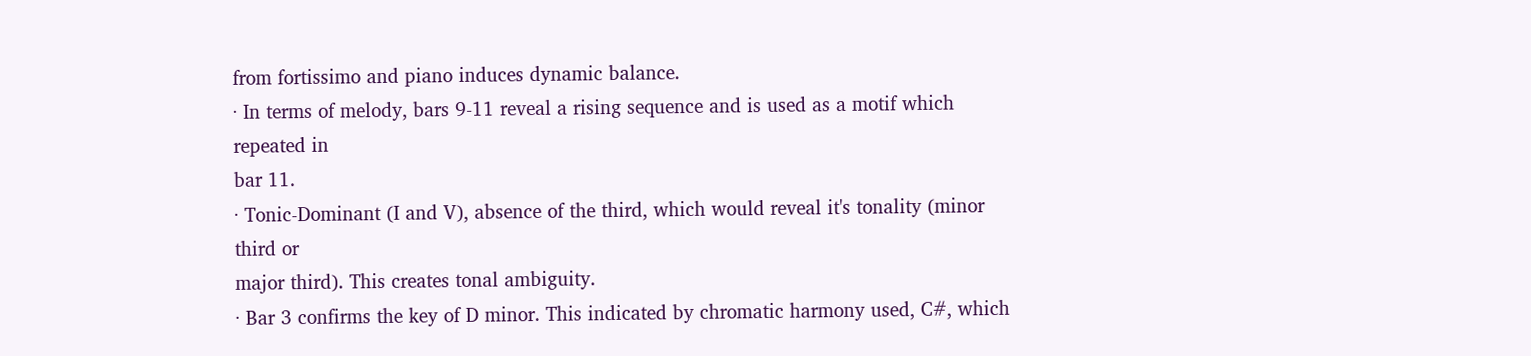from fortissimo and piano induces dynamic balance.
· In terms of melody, bars 9-11 reveal a rising sequence and is used as a motif which repeated in
bar 11.
· Tonic-Dominant (I and V), absence of the third, which would reveal it's tonality (minor third or
major third). This creates tonal ambiguity.
· Bar 3 confirms the key of D minor. This indicated by chromatic harmony used, C#, which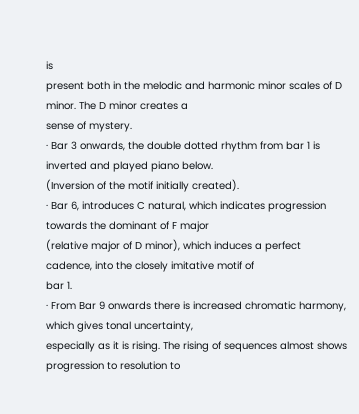is
present both in the melodic and harmonic minor scales of D minor. The D minor creates a
sense of mystery.
· Bar 3 onwards, the double dotted rhythm from bar 1 is inverted and played piano below.
(Inversion of the motif initially created).
· Bar 6, introduces C natural, which indicates progression towards the dominant of F major
(relative major of D minor), which induces a perfect cadence, into the closely imitative motif of
bar 1.
· From Bar 9 onwards there is increased chromatic harmony, which gives tonal uncertainty,
especially as it is rising. The rising of sequences almost shows progression to resolution to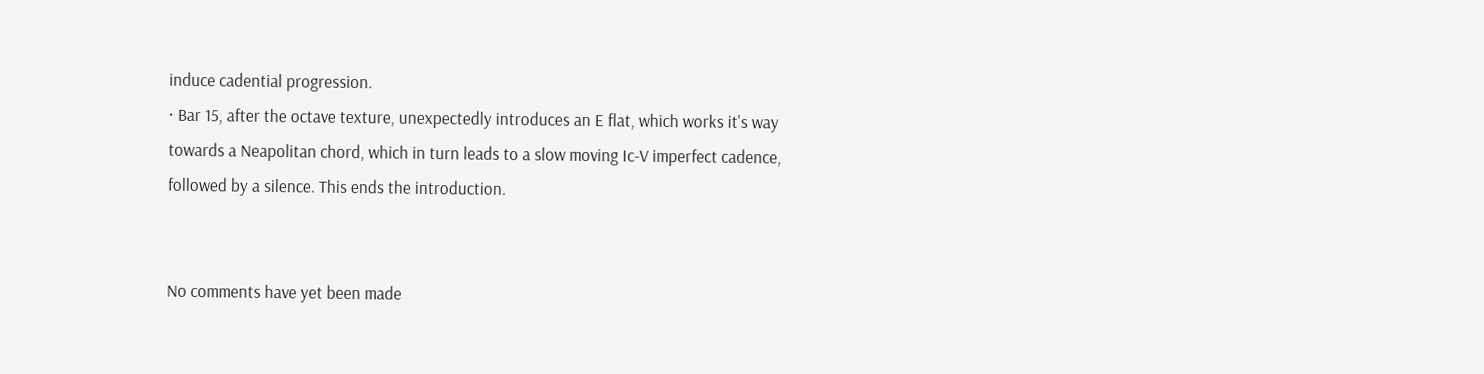induce cadential progression.
· Bar 15, after the octave texture, unexpectedly introduces an E flat, which works it's way
towards a Neapolitan chord, which in turn leads to a slow moving Ic-V imperfect cadence,
followed by a silence. This ends the introduction.


No comments have yet been made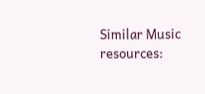Similar Music resources: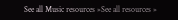See all Music resources »See all resources »